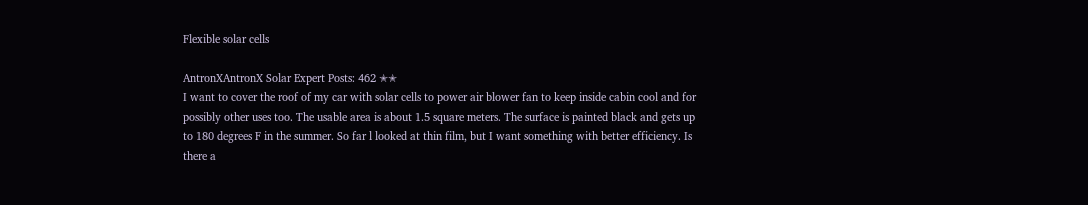Flexible solar cells

AntronXAntronX Solar Expert Posts: 462 ✭✭
I want to cover the roof of my car with solar cells to power air blower fan to keep inside cabin cool and for possibly other uses too. The usable area is about 1.5 square meters. The surface is painted black and gets up to 180 degrees F in the summer. So far l looked at thin film, but I want something with better efficiency. Is there a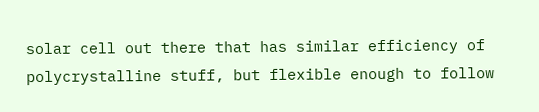solar cell out there that has similar efficiency of polycrystalline stuff, but flexible enough to follow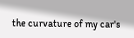the curvature of my car's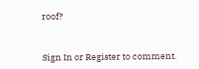roof?


Sign In or Register to comment.